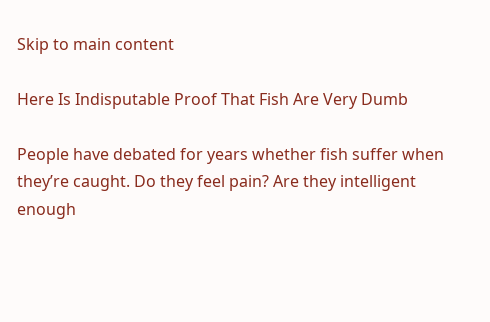Skip to main content

Here Is Indisputable Proof That Fish Are Very Dumb

People have debated for years whether fish suffer when they’re caught. Do they feel pain? Are they intelligent enough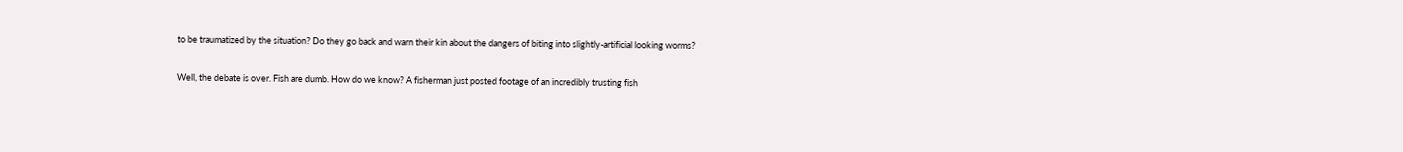to be traumatized by the situation? Do they go back and warn their kin about the dangers of biting into slightly-artificial looking worms?

Well, the debate is over. Fish are dumb. How do we know? A fisherman just posted footage of an incredibly trusting fish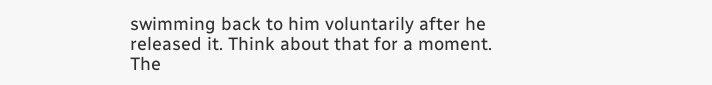swimming back to him voluntarily after he released it. Think about that for a moment. The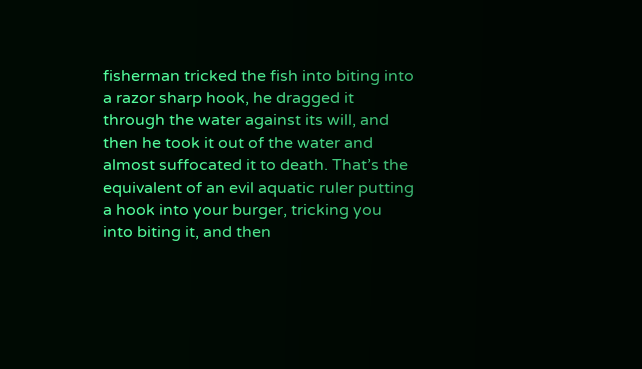fisherman tricked the fish into biting into a razor sharp hook, he dragged it through the water against its will, and then he took it out of the water and almost suffocated it to death. That’s the equivalent of an evil aquatic ruler putting a hook into your burger, tricking you into biting it, and then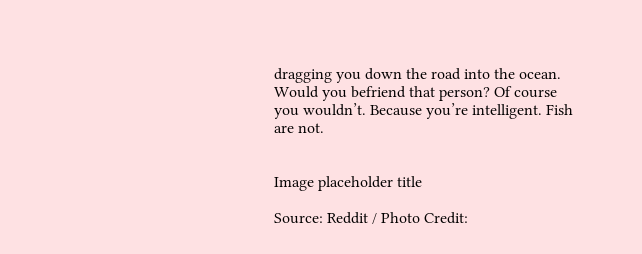dragging you down the road into the ocean. Would you befriend that person? Of course you wouldn’t. Because you’re intelligent. Fish are not.


Image placeholder title

Source: Reddit / Photo Credit: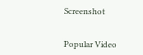Screenshot


Popular Video